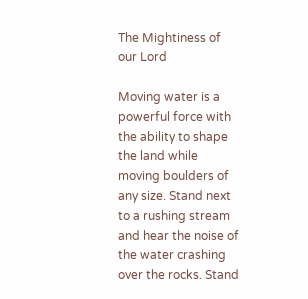The Mightiness of our Lord

Moving water is a powerful force with the ability to shape the land while moving boulders of any size. Stand next to a rushing stream and hear the noise of the water crashing over the rocks. Stand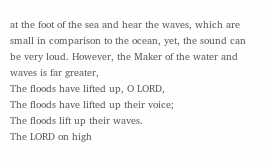at the foot of the sea and hear the waves, which are small in comparison to the ocean, yet, the sound can be very loud. However, the Maker of the water and waves is far greater,
The floods have lifted up, O LORD,
The floods have lifted up their voice;
The floods lift up their waves.
The LORD on high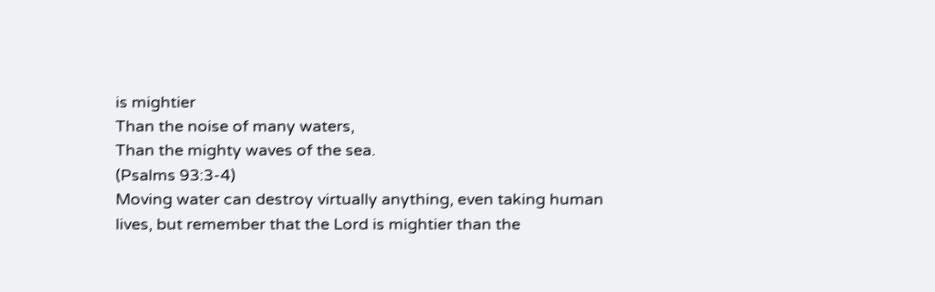is mightier
Than the noise of many waters,
Than the mighty waves of the sea.
(Psalms 93:3-4)
Moving water can destroy virtually anything, even taking human lives, but remember that the Lord is mightier than the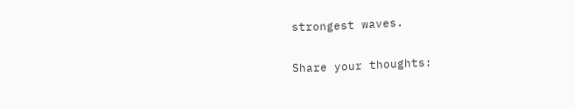strongest waves.

Share your thoughts: